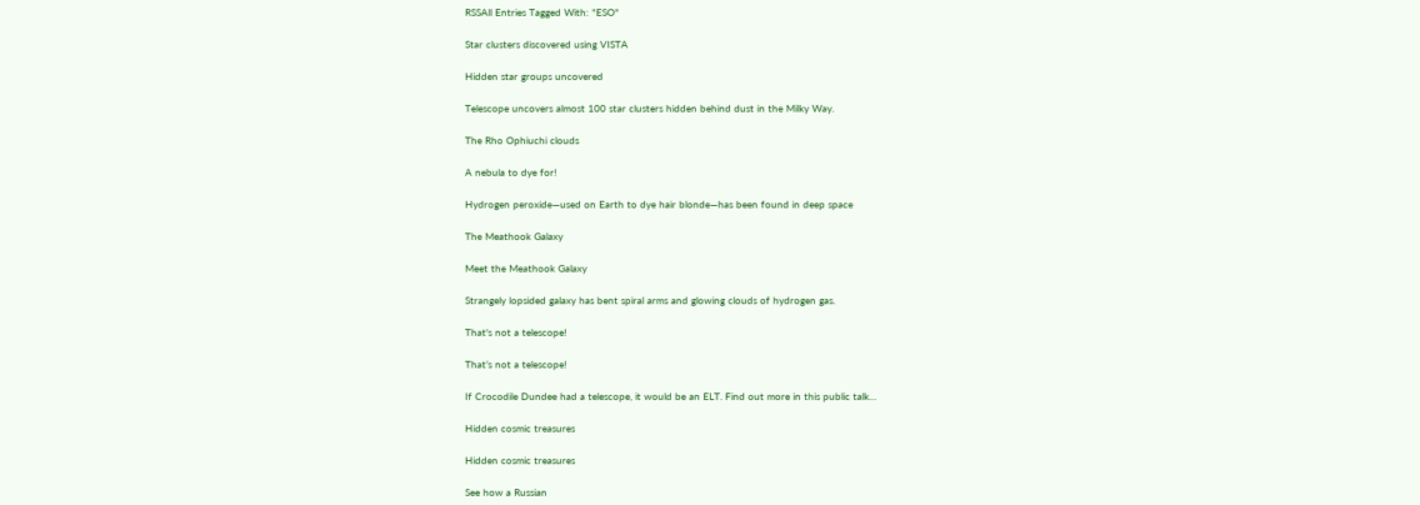RSSAll Entries Tagged With: "ESO"

Star clusters discovered using VISTA

Hidden star groups uncovered

Telescope uncovers almost 100 star clusters hidden behind dust in the Milky Way.

The Rho Ophiuchi clouds

A nebula to dye for!

Hydrogen peroxide—used on Earth to dye hair blonde—has been found in deep space

The Meathook Galaxy

Meet the Meathook Galaxy

Strangely lopsided galaxy has bent spiral arms and glowing clouds of hydrogen gas.

That's not a telescope!

That’s not a telescope!

If Crocodile Dundee had a telescope, it would be an ELT. Find out more in this public talk…

Hidden cosmic treasures

Hidden cosmic treasures

See how a Russian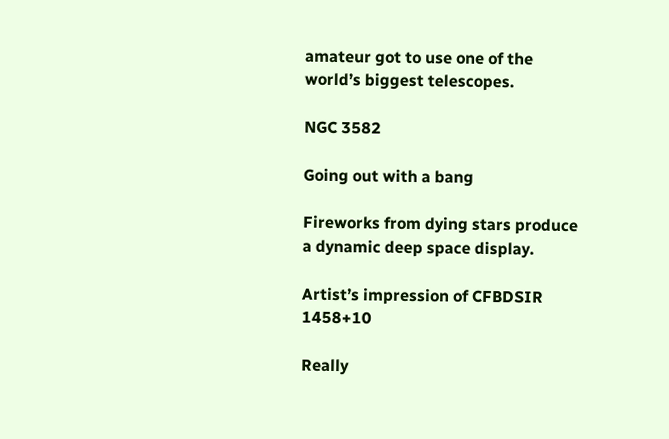amateur got to use one of the world’s biggest telescopes.

NGC 3582

Going out with a bang

Fireworks from dying stars produce a dynamic deep space display.

Artist’s impression of CFBDSIR 1458+10

Really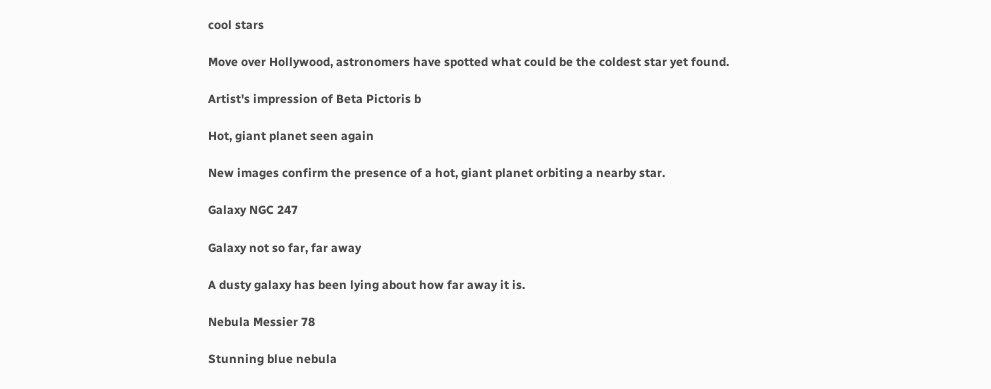cool stars

Move over Hollywood, astronomers have spotted what could be the coldest star yet found.

Artist's impression of Beta Pictoris b

Hot, giant planet seen again

New images confirm the presence of a hot, giant planet orbiting a nearby star.

Galaxy NGC 247

Galaxy not so far, far away

A dusty galaxy has been lying about how far away it is.

Nebula Messier 78

Stunning blue nebula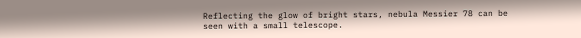Reflecting the glow of bright stars, nebula Messier 78 can be seen with a small telescope.